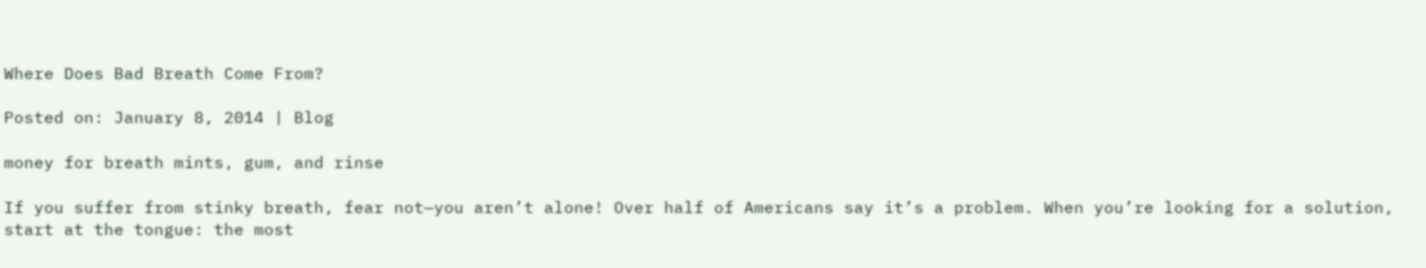Where Does Bad Breath Come From?

Posted on: January 8, 2014 | Blog

money for breath mints, gum, and rinse

If you suffer from stinky breath, fear not—you aren’t alone! Over half of Americans say it’s a problem. When you’re looking for a solution, start at the tongue: the most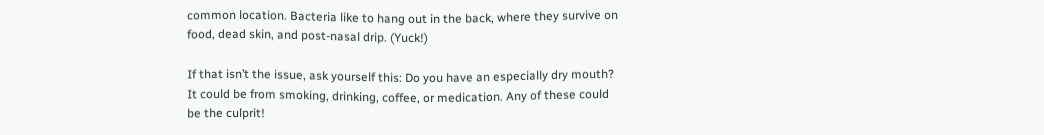common location. Bacteria like to hang out in the back, where they survive on food, dead skin, and post-nasal drip. (Yuck!)

If that isn’t the issue, ask yourself this: Do you have an especially dry mouth? It could be from smoking, drinking, coffee, or medication. Any of these could be the culprit!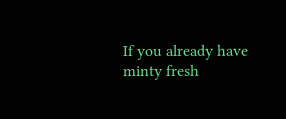If you already have minty fresh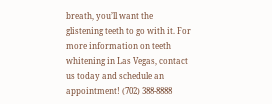breath, you’ll want the glistening teeth to go with it. For more information on teeth whitening in Las Vegas, contact us today and schedule an appointment! (702) 388-8888